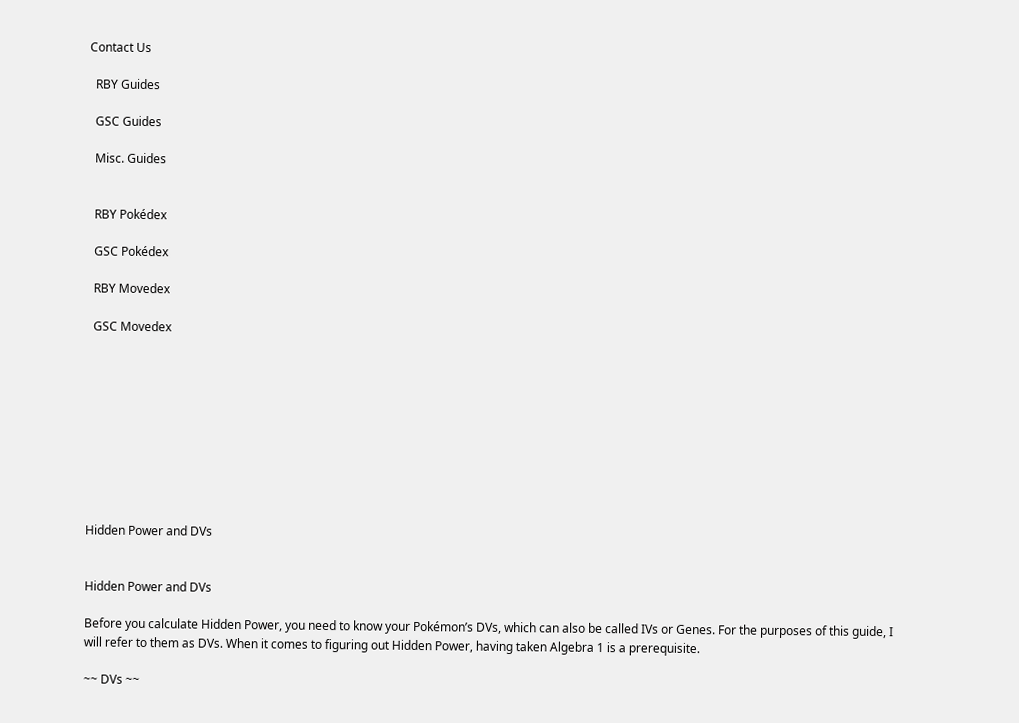Contact Us

  RBY Guides

  GSC Guides

  Misc. Guides


  RBY Pokédex

  GSC Pokédex

  RBY Movedex

  GSC Movedex










Hidden Power and DVs


Hidden Power and DVs

Before you calculate Hidden Power, you need to know your Pokémon’s DVs, which can also be called IVs or Genes. For the purposes of this guide, I will refer to them as DVs. When it comes to figuring out Hidden Power, having taken Algebra 1 is a prerequisite.

~~ DVs ~~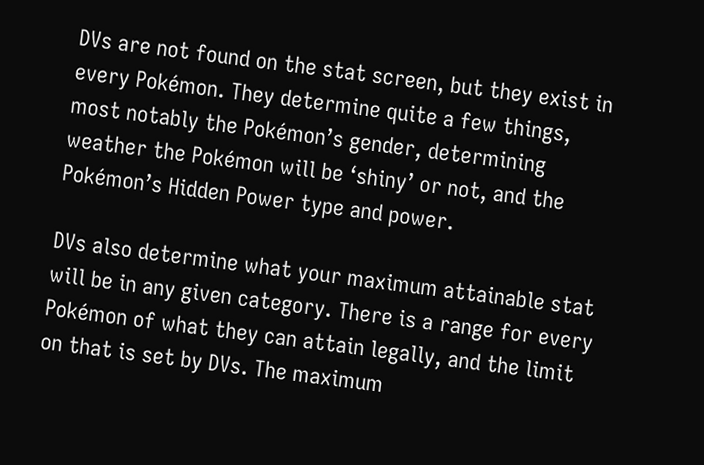DVs are not found on the stat screen, but they exist in every Pokémon. They determine quite a few things, most notably the Pokémon’s gender, determining weather the Pokémon will be ‘shiny’ or not, and the Pokémon’s Hidden Power type and power.

DVs also determine what your maximum attainable stat will be in any given category. There is a range for every Pokémon of what they can attain legally, and the limit on that is set by DVs. The maximum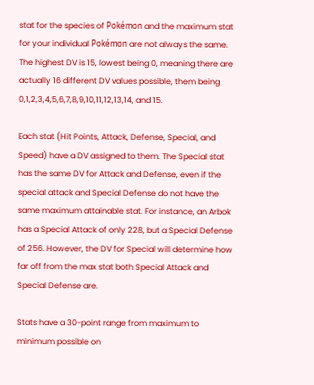stat for the species of Pokémon and the maximum stat for your individual Pokémon are not always the same. The highest DV is 15, lowest being 0, meaning there are actually 16 different DV values possible, them being 0,1,2,3,4,5,6,7,8,9,10,11,12,13,14, and 15.

Each stat (Hit Points, Attack, Defense, Special, and Speed) have a DV assigned to them. The Special stat has the same DV for Attack and Defense, even if the special attack and Special Defense do not have the same maximum attainable stat. For instance, an Arbok has a Special Attack of only 228, but a Special Defense of 256. However, the DV for Special will determine how far off from the max stat both Special Attack and Special Defense are.

Stats have a 30-point range from maximum to minimum possible on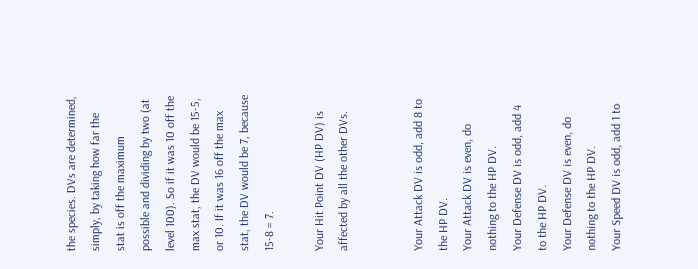the species. DVs are determined, simply, by taking how far the stat is off the maximum possible and dividing by two (at level 100). So if it was 10 off the max stat, the DV would be 15-5, or 10. If it was 16 off the max stat, the DV would be 7, because 15-8 = 7.

Your Hit Point DV (HP DV) is affected by all the other DVs.


Your Attack DV is odd, add 8 to the HP DV.
Your Attack DV is even, do nothing to the HP DV.
Your Defense DV is odd, add 4 to the HP DV.
Your Defense DV is even, do nothing to the HP DV.
Your Speed DV is odd, add 1 to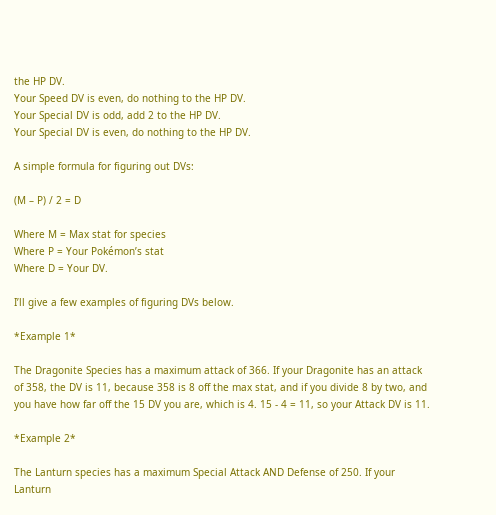the HP DV.
Your Speed DV is even, do nothing to the HP DV.
Your Special DV is odd, add 2 to the HP DV.
Your Special DV is even, do nothing to the HP DV.

A simple formula for figuring out DVs:

(M – P) / 2 = D

Where M = Max stat for species
Where P = Your Pokémon’s stat
Where D = Your DV.

I’ll give a few examples of figuring DVs below.

*Example 1*

The Dragonite Species has a maximum attack of 366. If your Dragonite has an attack of 358, the DV is 11, because 358 is 8 off the max stat, and if you divide 8 by two, and you have how far off the 15 DV you are, which is 4. 15 - 4 = 11, so your Attack DV is 11.

*Example 2*

The Lanturn species has a maximum Special Attack AND Defense of 250. If your Lanturn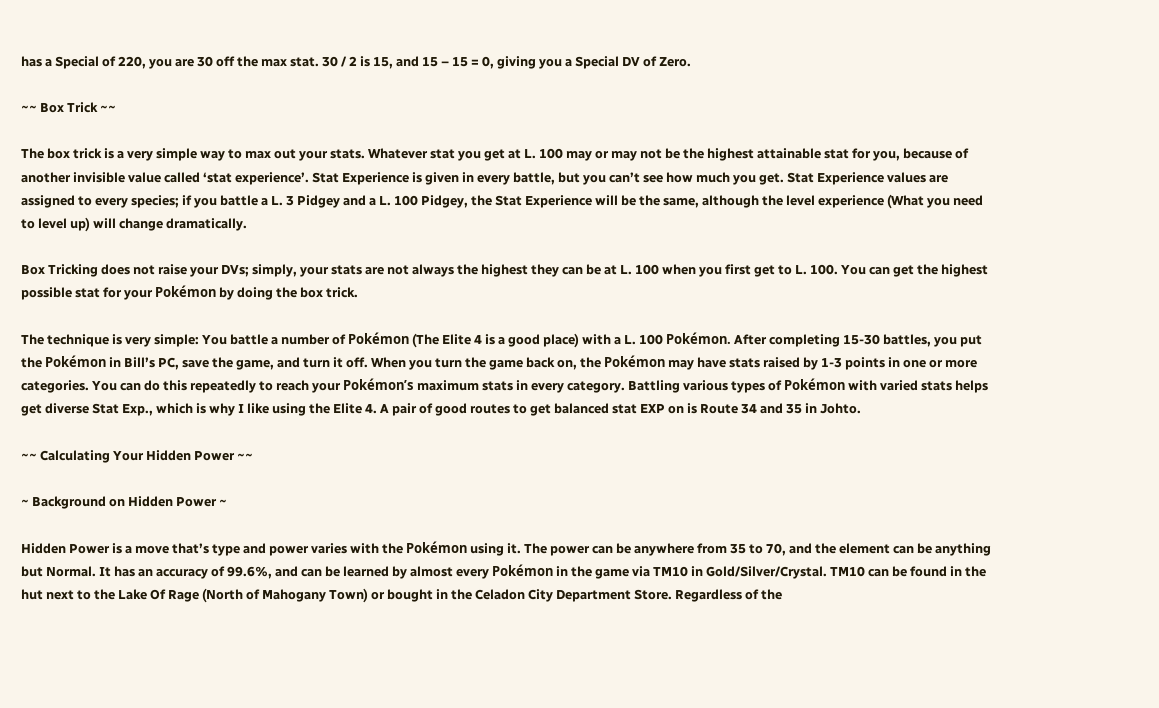has a Special of 220, you are 30 off the max stat. 30 / 2 is 15, and 15 – 15 = 0, giving you a Special DV of Zero.

~~ Box Trick ~~

The box trick is a very simple way to max out your stats. Whatever stat you get at L. 100 may or may not be the highest attainable stat for you, because of another invisible value called ‘stat experience’. Stat Experience is given in every battle, but you can’t see how much you get. Stat Experience values are assigned to every species; if you battle a L. 3 Pidgey and a L. 100 Pidgey, the Stat Experience will be the same, although the level experience (What you need to level up) will change dramatically.

Box Tricking does not raise your DVs; simply, your stats are not always the highest they can be at L. 100 when you first get to L. 100. You can get the highest possible stat for your Pokémon by doing the box trick.

The technique is very simple: You battle a number of Pokémon (The Elite 4 is a good place) with a L. 100 Pokémon. After completing 15-30 battles, you put the Pokémon in Bill’s PC, save the game, and turn it off. When you turn the game back on, the Pokémon may have stats raised by 1-3 points in one or more categories. You can do this repeatedly to reach your Pokémon’s maximum stats in every category. Battling various types of Pokémon with varied stats helps get diverse Stat Exp., which is why I like using the Elite 4. A pair of good routes to get balanced stat EXP on is Route 34 and 35 in Johto.

~~ Calculating Your Hidden Power ~~

~ Background on Hidden Power ~

Hidden Power is a move that’s type and power varies with the Pokémon using it. The power can be anywhere from 35 to 70, and the element can be anything but Normal. It has an accuracy of 99.6%, and can be learned by almost every Pokémon in the game via TM10 in Gold/Silver/Crystal. TM10 can be found in the hut next to the Lake Of Rage (North of Mahogany Town) or bought in the Celadon City Department Store. Regardless of the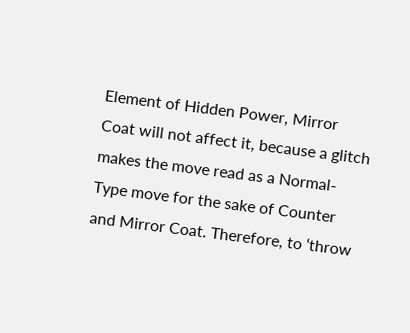Element of Hidden Power, Mirror Coat will not affect it, because a glitch makes the move read as a Normal-Type move for the sake of Counter and Mirror Coat. Therefore, to ‘throw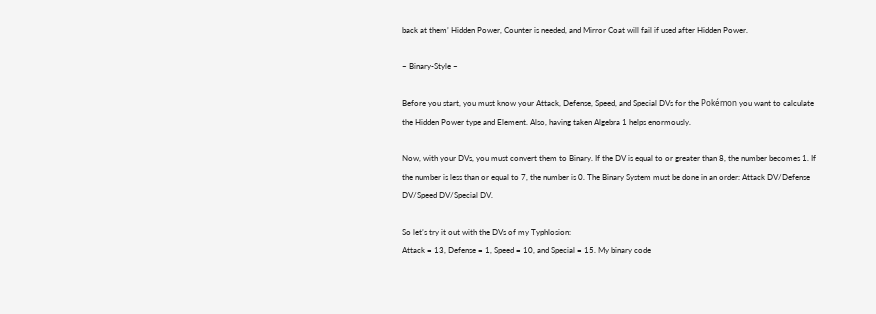back at them’ Hidden Power, Counter is needed, and Mirror Coat will fail if used after Hidden Power.

~ Binary-Style ~

Before you start, you must know your Attack, Defense, Speed, and Special DVs for the Pokémon you want to calculate the Hidden Power type and Element. Also, having taken Algebra 1 helps enormously.

Now, with your DVs, you must convert them to Binary. If the DV is equal to or greater than 8, the number becomes 1. If the number is less than or equal to 7, the number is 0. The Binary System must be done in an order: Attack DV/Defense DV/Speed DV/Special DV.

So let’s try it out with the DVs of my Typhlosion:
Attack = 13, Defense = 1, Speed = 10, and Special = 15. My binary code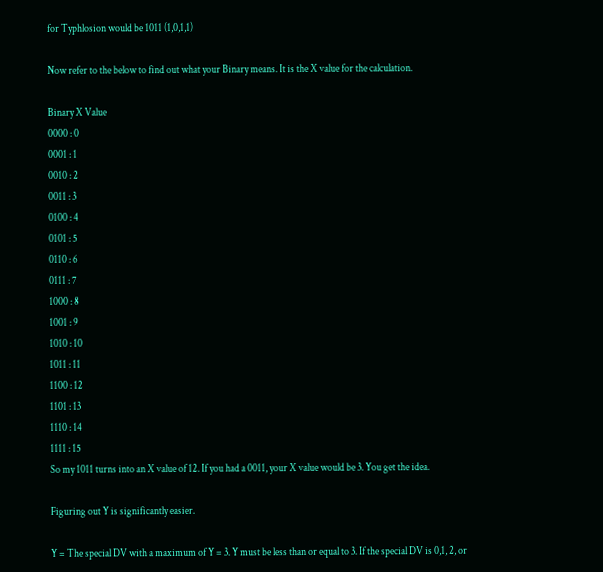for Typhlosion would be 1011 (1,0,1,1)

Now refer to the below to find out what your Binary means. It is the X value for the calculation.

Binary X Value
0000 : 0
0001 : 1
0010 : 2
0011 : 3
0100 : 4
0101 : 5
0110 : 6
0111 : 7
1000 : 8
1001 : 9
1010 : 10
1011 : 11
1100 : 12
1101 : 13
1110 : 14
1111 : 15
So my 1011 turns into an X value of 12. If you had a 0011, your X value would be 3. You get the idea.

Figuring out Y is significantly easier.

Y = The special DV with a maximum of Y = 3. Y must be less than or equal to 3. If the special DV is 0,1, 2, or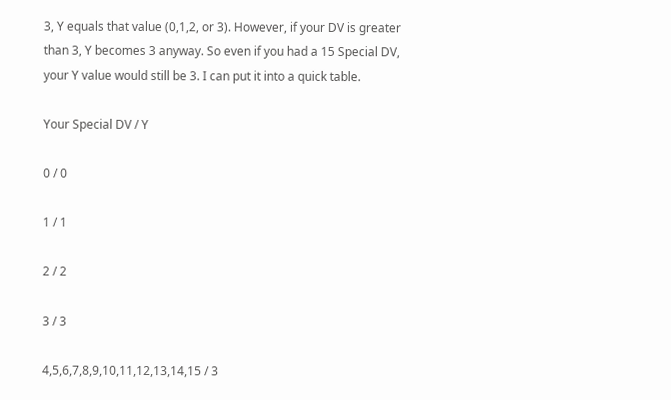3, Y equals that value (0,1,2, or 3). However, if your DV is greater than 3, Y becomes 3 anyway. So even if you had a 15 Special DV, your Y value would still be 3. I can put it into a quick table.

Your Special DV / Y

0 / 0

1 / 1

2 / 2

3 / 3

4,5,6,7,8,9,10,11,12,13,14,15 / 3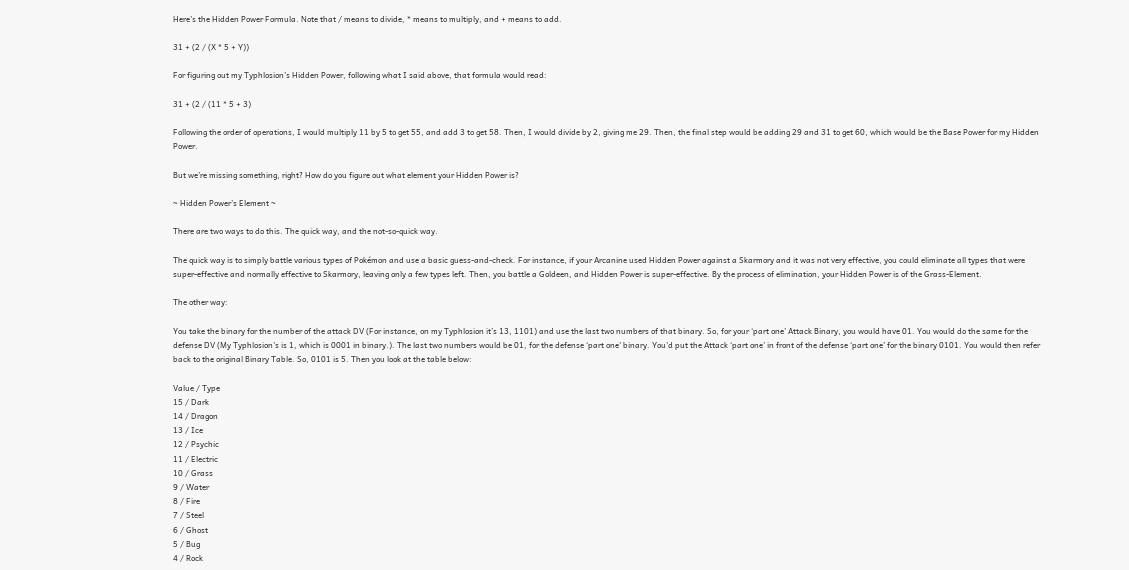Here’s the Hidden Power Formula. Note that / means to divide, * means to multiply, and + means to add.

31 + (2 / (X * 5 + Y))

For figuring out my Typhlosion’s Hidden Power, following what I said above, that formula would read:

31 + (2 / (11 * 5 + 3)

Following the order of operations, I would multiply 11 by 5 to get 55, and add 3 to get 58. Then, I would divide by 2, giving me 29. Then, the final step would be adding 29 and 31 to get 60, which would be the Base Power for my Hidden Power.

But we’re missing something, right? How do you figure out what element your Hidden Power is?

~ Hidden Power’s Element ~

There are two ways to do this. The quick way, and the not-so-quick way.

The quick way is to simply battle various types of Pokémon and use a basic guess-and-check. For instance, if your Arcanine used Hidden Power against a Skarmory and it was not very effective, you could eliminate all types that were super-effective and normally effective to Skarmory, leaving only a few types left. Then, you battle a Goldeen, and Hidden Power is super-effective. By the process of elimination, your Hidden Power is of the Grass-Element.

The other way:

You take the binary for the number of the attack DV (For instance, on my Typhlosion it’s 13, 1101) and use the last two numbers of that binary. So, for your ‘part one’ Attack Binary, you would have 01. You would do the same for the defense DV (My Typhlosion’s is 1, which is 0001 in binary.). The last two numbers would be 01, for the defense ‘part one’ binary. You’d put the Attack ‘part one’ in front of the defense ‘part one’ for the binary 0101. You would then refer back to the original Binary Table. So, 0101 is 5. Then you look at the table below:

Value / Type
15 / Dark
14 / Dragon
13 / Ice
12 / Psychic
11 / Electric
10 / Grass
9 / Water
8 / Fire
7 / Steel
6 / Ghost
5 / Bug
4 / Rock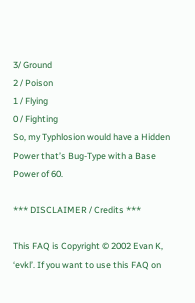3/ Ground
2 / Poison
1 / Flying
0 / Fighting
So, my Typhlosion would have a Hidden Power that’s Bug-Type with a Base Power of 60.

*** DISCLAIMER / Credits ***

This FAQ is Copyright © 2002 Evan K, ‘evkl’. If you want to use this FAQ on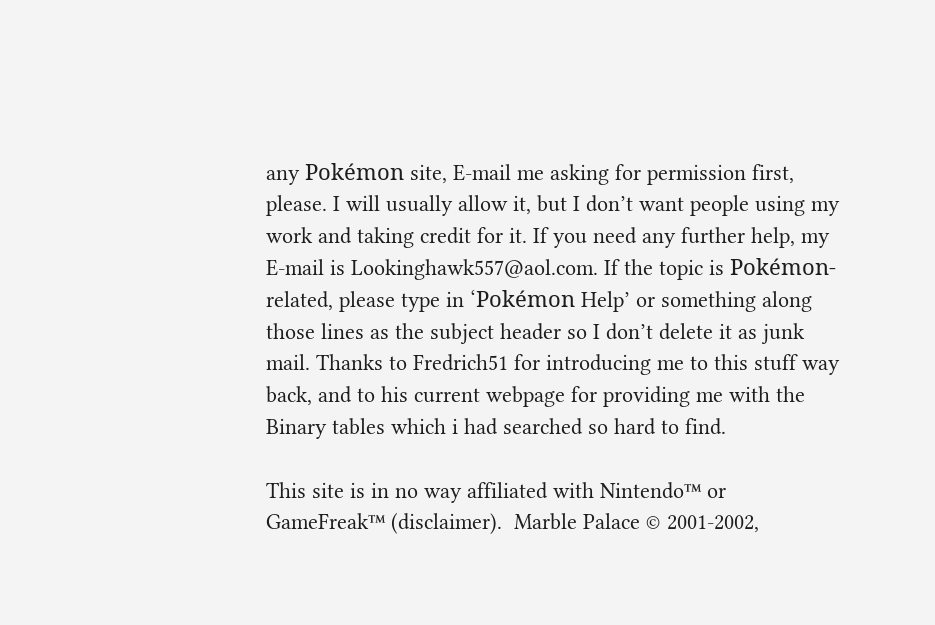any Pokémon site, E-mail me asking for permission first, please. I will usually allow it, but I don’t want people using my work and taking credit for it. If you need any further help, my E-mail is Lookinghawk557@aol.com. If the topic is Pokémon-related, please type in ‘Pokémon Help’ or something along those lines as the subject header so I don’t delete it as junk mail. Thanks to Fredrich51 for introducing me to this stuff way back, and to his current webpage for providing me with the Binary tables which i had searched so hard to find.

This site is in no way affiliated with Nintendo™ or GameFreak™ (disclaimer).  Marble Palace © 2001-2002,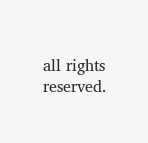all rights reserved.